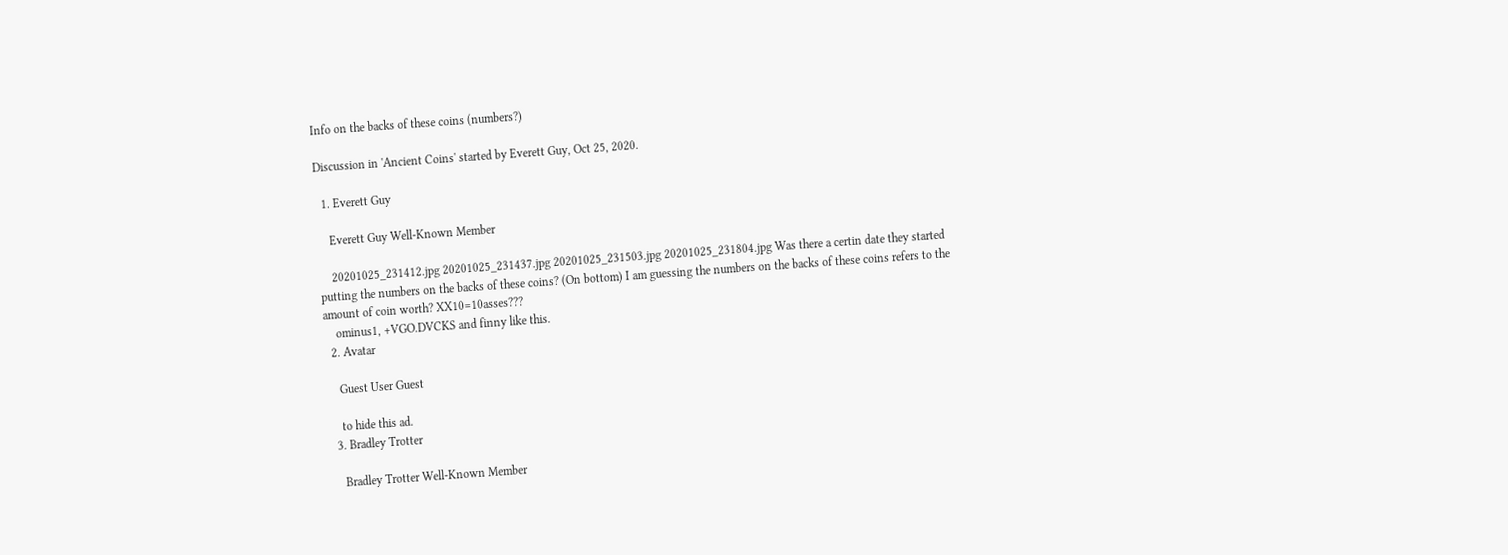Info on the backs of these coins (numbers?)

Discussion in 'Ancient Coins' started by Everett Guy, Oct 25, 2020.

  1. Everett Guy

    Everett Guy Well-Known Member

    20201025_231412.jpg 20201025_231437.jpg 20201025_231503.jpg 20201025_231804.jpg Was there a certin date they started putting the numbers on the backs of these coins? (On bottom) I am guessing the numbers on the backs of these coins refers to the amount of coin worth? XX10=10asses???
    ominus1, +VGO.DVCKS and finny like this.
  2. Avatar

    Guest User Guest

    to hide this ad.
  3. Bradley Trotter

    Bradley Trotter Well-Known Member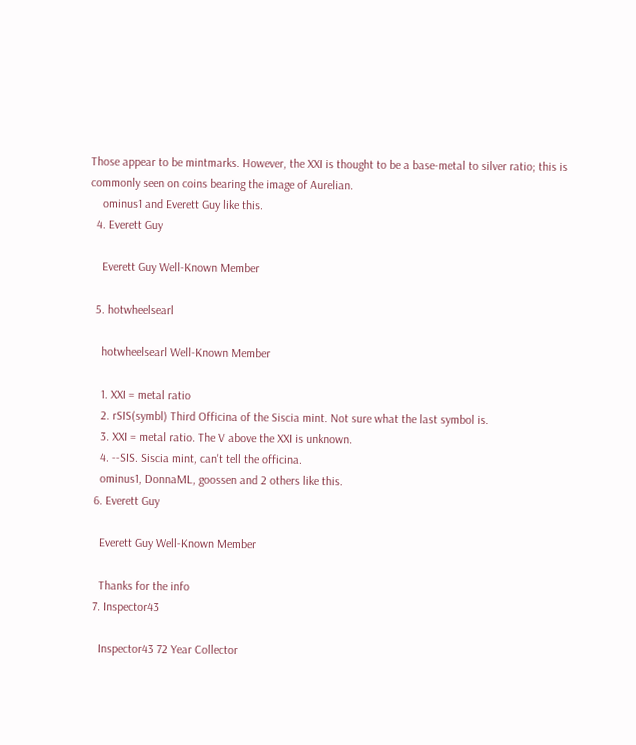Those appear to be mintmarks. However, the XXI is thought to be a base-metal to silver ratio; this is commonly seen on coins bearing the image of Aurelian.
    ominus1 and Everett Guy like this.
  4. Everett Guy

    Everett Guy Well-Known Member

  5. hotwheelsearl

    hotwheelsearl Well-Known Member

    1. XXI = metal ratio
    2. rSIS(symbl) Third Officina of the Siscia mint. Not sure what the last symbol is.
    3. XXI = metal ratio. The V above the XXI is unknown.
    4. --SIS. Siscia mint, can't tell the officina.
    ominus1, DonnaML, goossen and 2 others like this.
  6. Everett Guy

    Everett Guy Well-Known Member

    Thanks for the info
  7. Inspector43

    Inspector43 72 Year Collector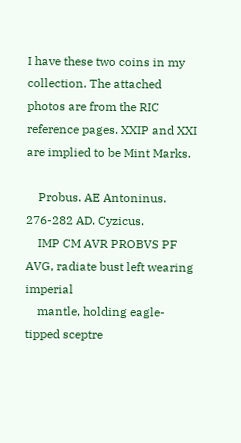I have these two coins in my collection. The attached photos are from the RIC reference pages. XXIP and XXI are implied to be Mint Marks.

    Probus. AE Antoninus. 276-282 AD. Cyzicus.
    IMP CM AVR PROBVS PF AVG, radiate bust left wearing imperial
    mantle, holding eagle-tipped sceptre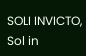SOLI INVICTO, Sol in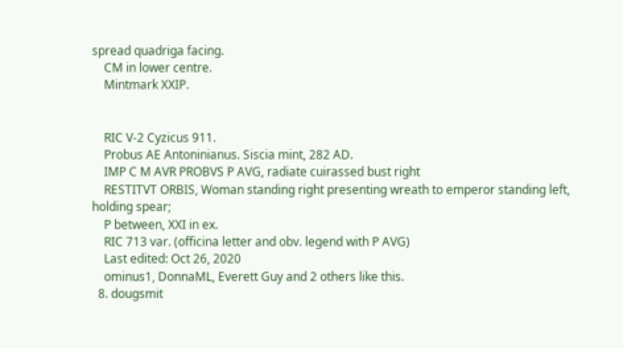spread quadriga facing.
    CM in lower centre.
    Mintmark XXIP.


    RIC V-2 Cyzicus 911.
    Probus AE Antoninianus. Siscia mint, 282 AD.
    IMP C M AVR PROBVS P AVG, radiate cuirassed bust right
    RESTITVT ORBIS, Woman standing right presenting wreath to emperor standing left, holding spear;
    P between, XXI in ex.
    RIC 713 var. (officina letter and obv. legend with P AVG)
    Last edited: Oct 26, 2020
    ominus1, DonnaML, Everett Guy and 2 others like this.
  8. dougsmit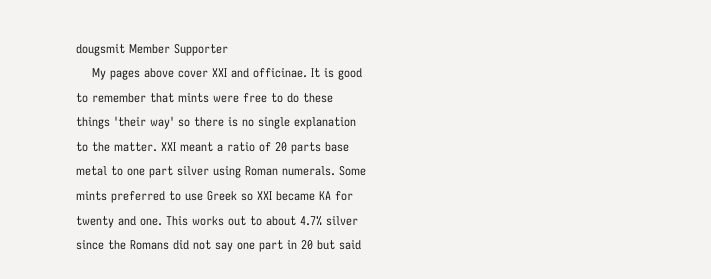dougsmit Member Supporter
    My pages above cover XXI and officinae. It is good to remember that mints were free to do these things 'their way' so there is no single explanation to the matter. XXI meant a ratio of 20 parts base metal to one part silver using Roman numerals. Some mints preferred to use Greek so XXI became KA for twenty and one. This works out to about 4.7% silver since the Romans did not say one part in 20 but said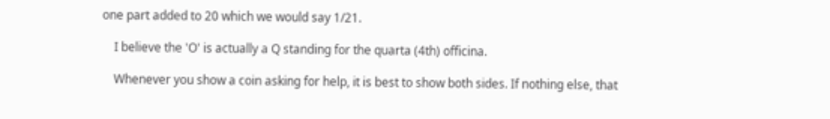one part added to 20 which we would say 1/21.

    I believe the 'O' is actually a Q standing for the quarta (4th) officina.

    Whenever you show a coin asking for help, it is best to show both sides. If nothing else, that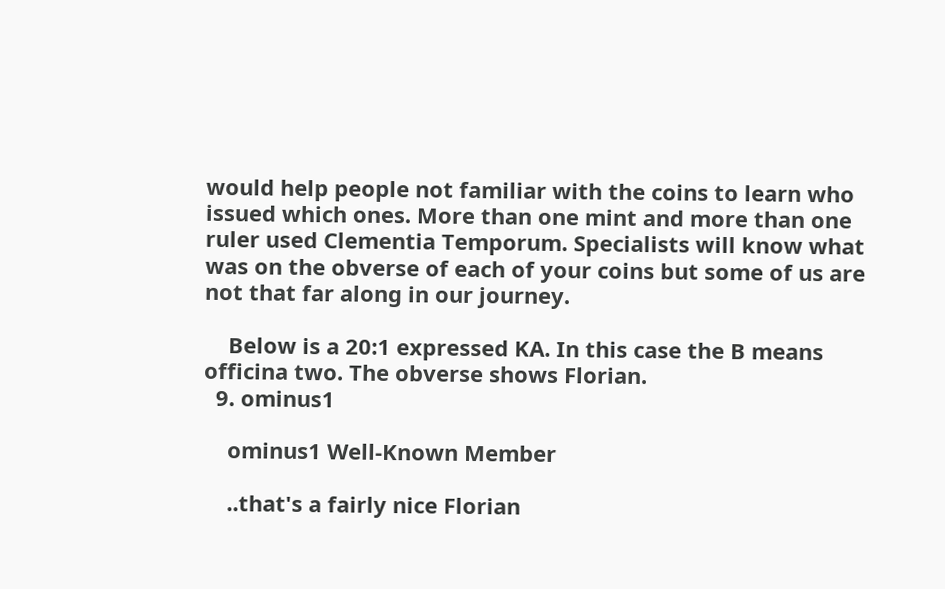would help people not familiar with the coins to learn who issued which ones. More than one mint and more than one ruler used Clementia Temporum. Specialists will know what was on the obverse of each of your coins but some of us are not that far along in our journey.

    Below is a 20:1 expressed KA. In this case the B means officina two. The obverse shows Florian.
  9. ominus1

    ominus1 Well-Known Member

    ..that's a fairly nice Florian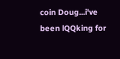coin Doug...i've been lQQking for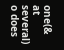one(& at several) o does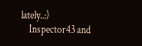lately..:)
    Inspector43 and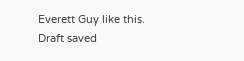Everett Guy like this.
Draft saved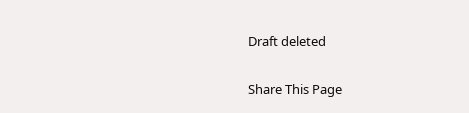Draft deleted

Share This Page